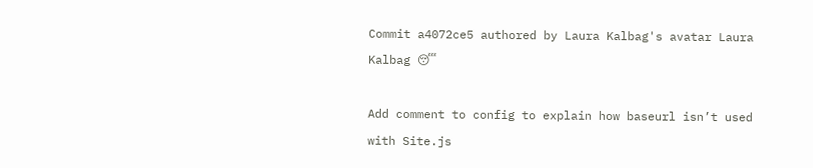Commit a4072ce5 authored by Laura Kalbag's avatar Laura Kalbag 😴

Add comment to config to explain how baseurl isn’t used with Site.js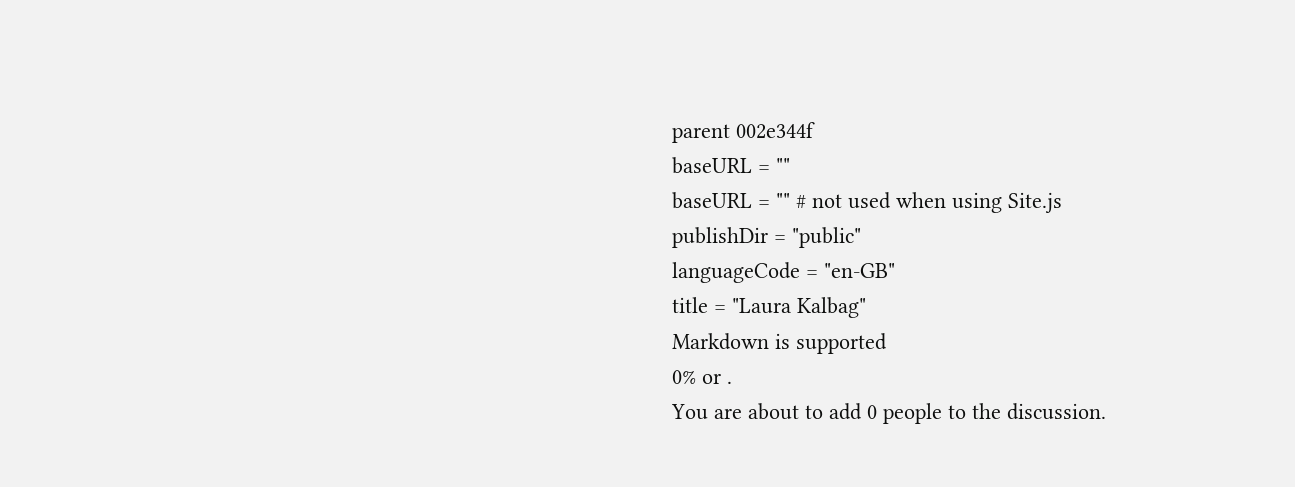parent 002e344f
baseURL = ""
baseURL = "" # not used when using Site.js
publishDir = "public"
languageCode = "en-GB"
title = "Laura Kalbag"
Markdown is supported
0% or .
You are about to add 0 people to the discussion.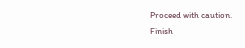Proceed with caution.
Finish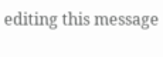editing this message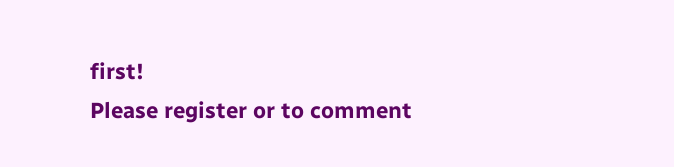first!
Please register or to comment